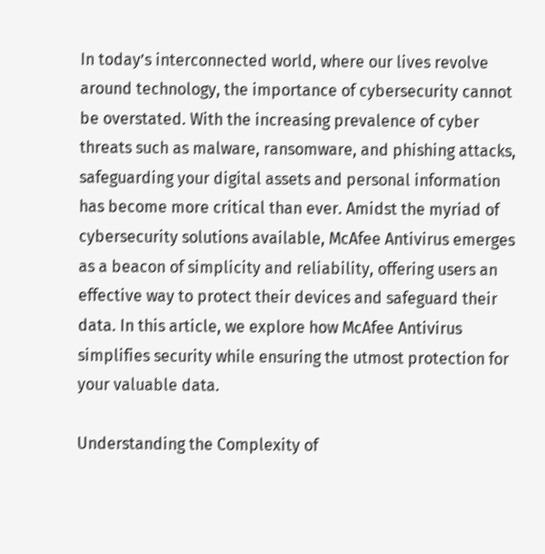In today’s interconnected world, where our lives revolve around technology, the importance of cybersecurity cannot be overstated. With the increasing prevalence of cyber threats such as malware, ransomware, and phishing attacks, safeguarding your digital assets and personal information has become more critical than ever. Amidst the myriad of cybersecurity solutions available, McAfee Antivirus emerges as a beacon of simplicity and reliability, offering users an effective way to protect their devices and safeguard their data. In this article, we explore how McAfee Antivirus simplifies security while ensuring the utmost protection for your valuable data.

Understanding the Complexity of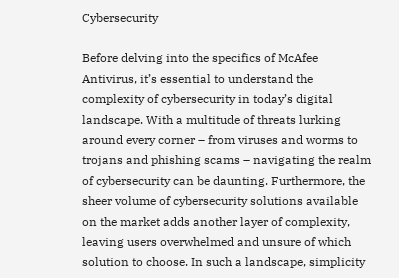Cybersecurity

Before delving into the specifics of McAfee Antivirus, it’s essential to understand the complexity of cybersecurity in today’s digital landscape. With a multitude of threats lurking around every corner – from viruses and worms to trojans and phishing scams – navigating the realm of cybersecurity can be daunting. Furthermore, the sheer volume of cybersecurity solutions available on the market adds another layer of complexity, leaving users overwhelmed and unsure of which solution to choose. In such a landscape, simplicity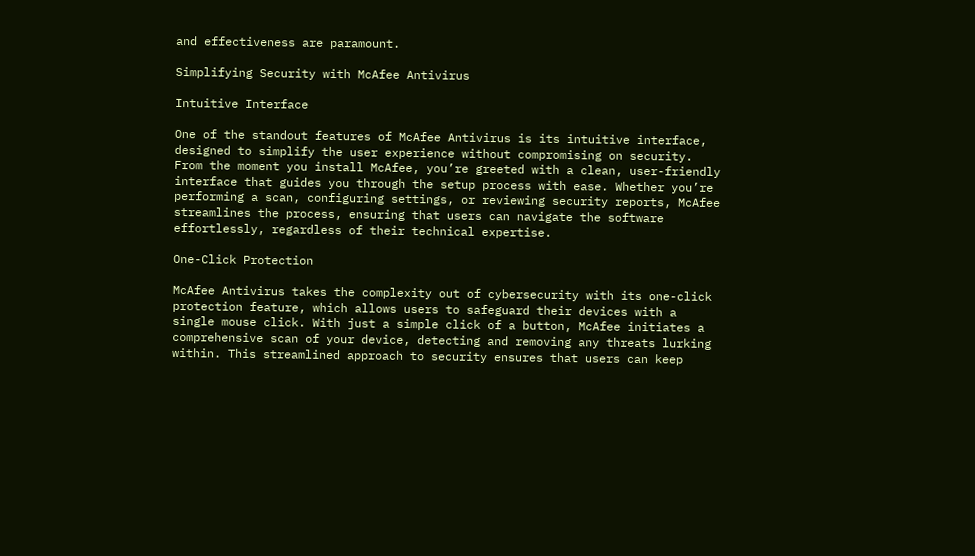and effectiveness are paramount.

Simplifying Security with McAfee Antivirus

Intuitive Interface

One of the standout features of McAfee Antivirus is its intuitive interface, designed to simplify the user experience without compromising on security. From the moment you install McAfee, you’re greeted with a clean, user-friendly interface that guides you through the setup process with ease. Whether you’re performing a scan, configuring settings, or reviewing security reports, McAfee streamlines the process, ensuring that users can navigate the software effortlessly, regardless of their technical expertise.

One-Click Protection

McAfee Antivirus takes the complexity out of cybersecurity with its one-click protection feature, which allows users to safeguard their devices with a single mouse click. With just a simple click of a button, McAfee initiates a comprehensive scan of your device, detecting and removing any threats lurking within. This streamlined approach to security ensures that users can keep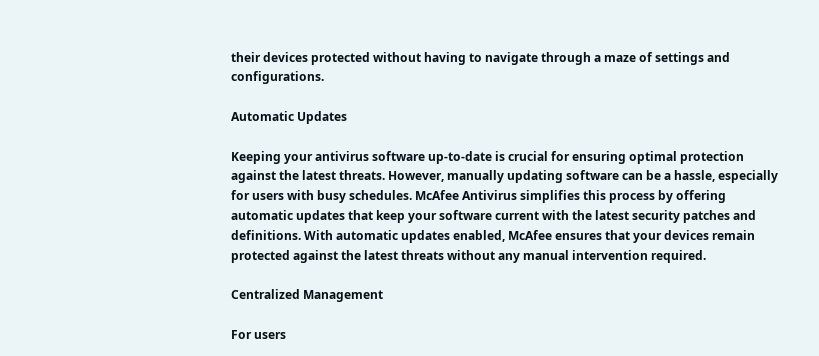their devices protected without having to navigate through a maze of settings and configurations.

Automatic Updates

Keeping your antivirus software up-to-date is crucial for ensuring optimal protection against the latest threats. However, manually updating software can be a hassle, especially for users with busy schedules. McAfee Antivirus simplifies this process by offering automatic updates that keep your software current with the latest security patches and definitions. With automatic updates enabled, McAfee ensures that your devices remain protected against the latest threats without any manual intervention required.

Centralized Management

For users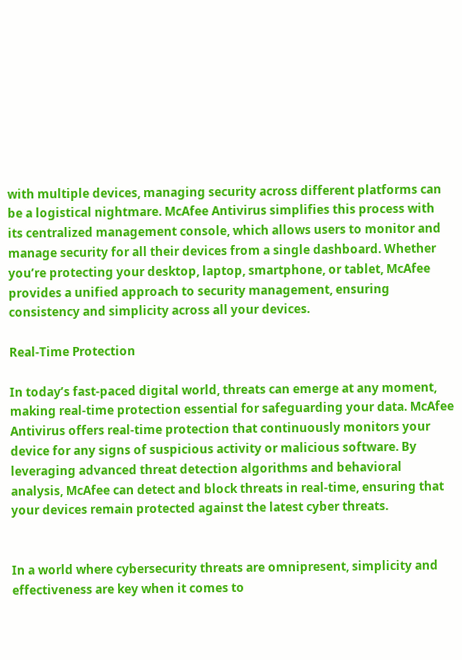with multiple devices, managing security across different platforms can be a logistical nightmare. McAfee Antivirus simplifies this process with its centralized management console, which allows users to monitor and manage security for all their devices from a single dashboard. Whether you’re protecting your desktop, laptop, smartphone, or tablet, McAfee provides a unified approach to security management, ensuring consistency and simplicity across all your devices.

Real-Time Protection

In today’s fast-paced digital world, threats can emerge at any moment, making real-time protection essential for safeguarding your data. McAfee Antivirus offers real-time protection that continuously monitors your device for any signs of suspicious activity or malicious software. By leveraging advanced threat detection algorithms and behavioral analysis, McAfee can detect and block threats in real-time, ensuring that your devices remain protected against the latest cyber threats.


In a world where cybersecurity threats are omnipresent, simplicity and effectiveness are key when it comes to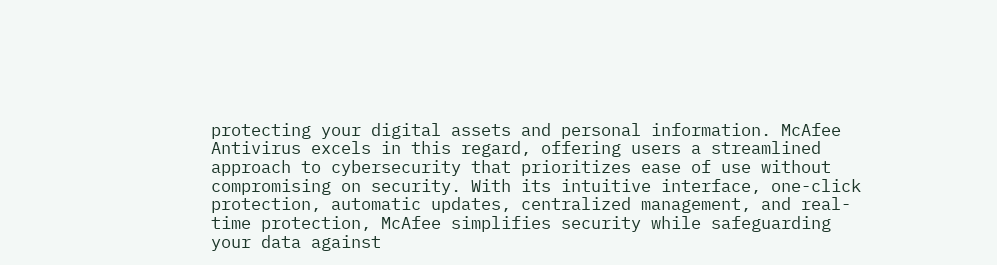protecting your digital assets and personal information. McAfee Antivirus excels in this regard, offering users a streamlined approach to cybersecurity that prioritizes ease of use without compromising on security. With its intuitive interface, one-click protection, automatic updates, centralized management, and real-time protection, McAfee simplifies security while safeguarding your data against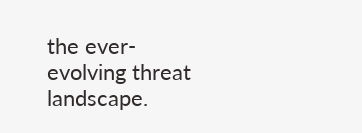the ever-evolving threat landscape.